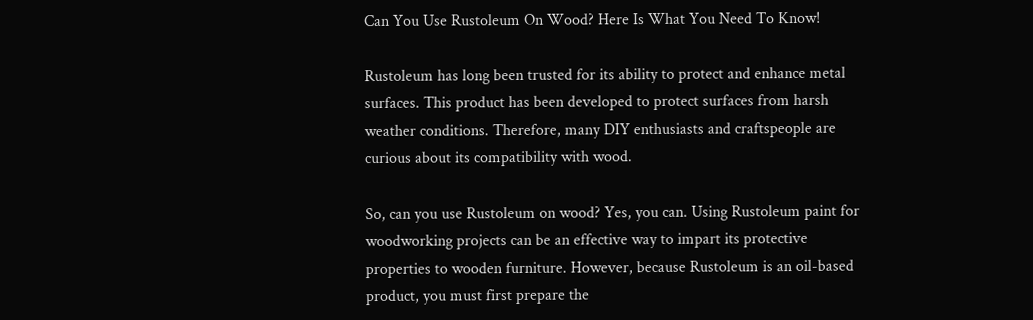Can You Use Rustoleum On Wood? Here Is What You Need To Know!

Rustoleum has long been trusted for its ability to protect and enhance metal surfaces. This product has been developed to protect surfaces from harsh weather conditions. Therefore, many DIY enthusiasts and craftspeople are curious about its compatibility with wood.

So, can you use Rustoleum on wood? Yes, you can. Using Rustoleum paint for woodworking projects can be an effective way to impart its protective properties to wooden furniture. However, because Rustoleum is an oil-based product, you must first prepare the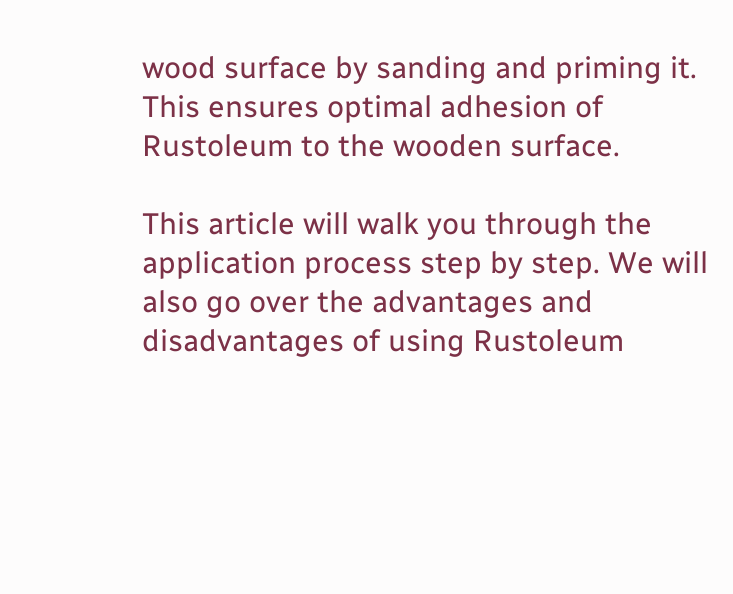wood surface by sanding and priming it. This ensures optimal adhesion of Rustoleum to the wooden surface.

This article will walk you through the application process step by step. We will also go over the advantages and disadvantages of using Rustoleum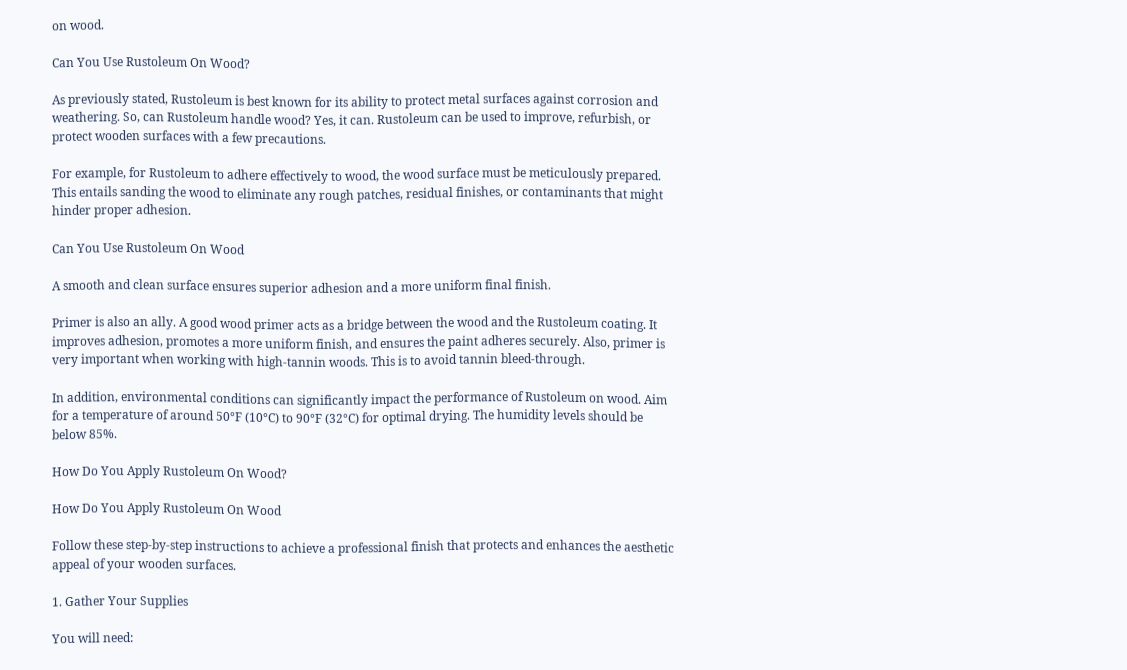on wood.

Can You Use Rustoleum On Wood?

As previously stated, Rustoleum is best known for its ability to protect metal surfaces against corrosion and weathering. So, can Rustoleum handle wood? Yes, it can. Rustoleum can be used to improve, refurbish, or protect wooden surfaces with a few precautions.

For example, for Rustoleum to adhere effectively to wood, the wood surface must be meticulously prepared. This entails sanding the wood to eliminate any rough patches, residual finishes, or contaminants that might hinder proper adhesion.

Can You Use Rustoleum On Wood

A smooth and clean surface ensures superior adhesion and a more uniform final finish.

Primer is also an ally. A good wood primer acts as a bridge between the wood and the Rustoleum coating. It improves adhesion, promotes a more uniform finish, and ensures the paint adheres securely. Also, primer is very important when working with high-tannin woods. This is to avoid tannin bleed-through.

In addition, environmental conditions can significantly impact the performance of Rustoleum on wood. Aim for a temperature of around 50°F (10°C) to 90°F (32°C) for optimal drying. The humidity levels should be below 85%.

How Do You Apply Rustoleum On Wood?

How Do You Apply Rustoleum On Wood

Follow these step-by-step instructions to achieve a professional finish that protects and enhances the aesthetic appeal of your wooden surfaces.

1. Gather Your Supplies

You will need: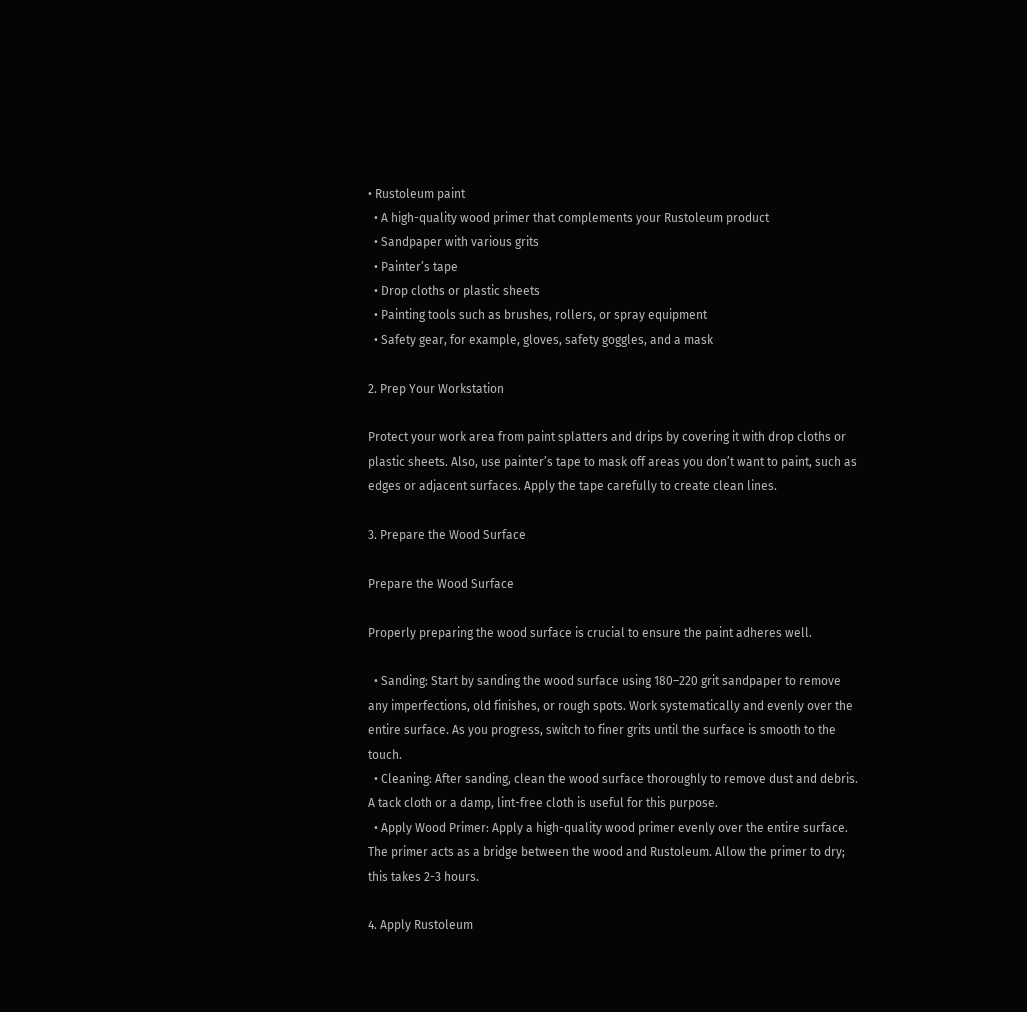• Rustoleum paint
  • A high-quality wood primer that complements your Rustoleum product
  • Sandpaper with various grits
  • Painter’s tape
  • Drop cloths or plastic sheets
  • Painting tools such as brushes, rollers, or spray equipment
  • Safety gear, for example, gloves, safety goggles, and a mask

2. Prep Your Workstation

Protect your work area from paint splatters and drips by covering it with drop cloths or plastic sheets. Also, use painter’s tape to mask off areas you don’t want to paint, such as edges or adjacent surfaces. Apply the tape carefully to create clean lines.

3. Prepare the Wood Surface

Prepare the Wood Surface

Properly preparing the wood surface is crucial to ensure the paint adheres well.

  • Sanding: Start by sanding the wood surface using 180–220 grit sandpaper to remove any imperfections, old finishes, or rough spots. Work systematically and evenly over the entire surface. As you progress, switch to finer grits until the surface is smooth to the touch.
  • Cleaning: After sanding, clean the wood surface thoroughly to remove dust and debris. A tack cloth or a damp, lint-free cloth is useful for this purpose.
  • Apply Wood Primer: Apply a high-quality wood primer evenly over the entire surface. The primer acts as a bridge between the wood and Rustoleum. Allow the primer to dry; this takes 2-3 hours.

4. Apply Rustoleum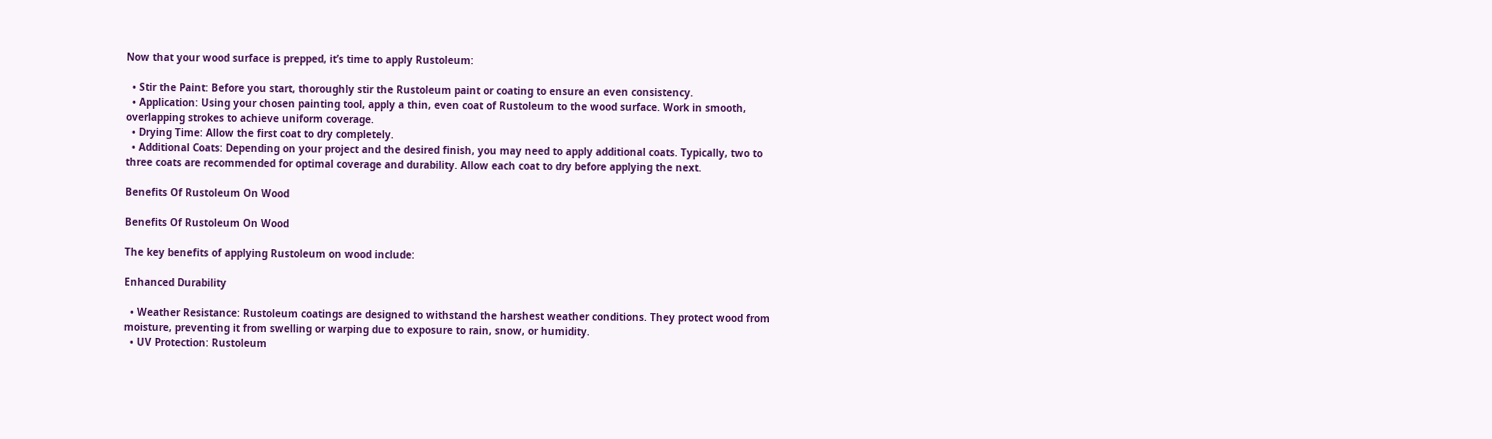Now that your wood surface is prepped, it’s time to apply Rustoleum:

  • Stir the Paint: Before you start, thoroughly stir the Rustoleum paint or coating to ensure an even consistency.
  • Application: Using your chosen painting tool, apply a thin, even coat of Rustoleum to the wood surface. Work in smooth, overlapping strokes to achieve uniform coverage.
  • Drying Time: Allow the first coat to dry completely.
  • Additional Coats: Depending on your project and the desired finish, you may need to apply additional coats. Typically, two to three coats are recommended for optimal coverage and durability. Allow each coat to dry before applying the next.

Benefits Of Rustoleum On Wood

Benefits Of Rustoleum On Wood

The key benefits of applying Rustoleum on wood include:

Enhanced Durability

  • Weather Resistance: Rustoleum coatings are designed to withstand the harshest weather conditions. They protect wood from moisture, preventing it from swelling or warping due to exposure to rain, snow, or humidity.
  • UV Protection: Rustoleum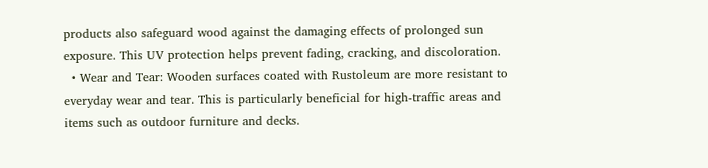products also safeguard wood against the damaging effects of prolonged sun exposure. This UV protection helps prevent fading, cracking, and discoloration.
  • Wear and Tear: Wooden surfaces coated with Rustoleum are more resistant to everyday wear and tear. This is particularly beneficial for high-traffic areas and items such as outdoor furniture and decks.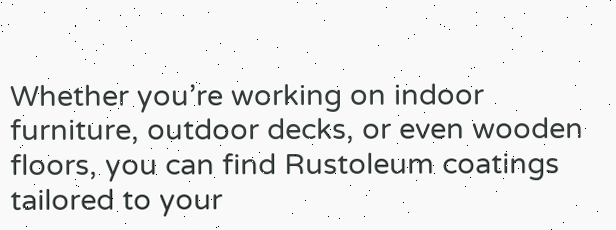Whether you’re working on indoor furniture, outdoor decks, or even wooden floors, you can find Rustoleum coatings tailored to your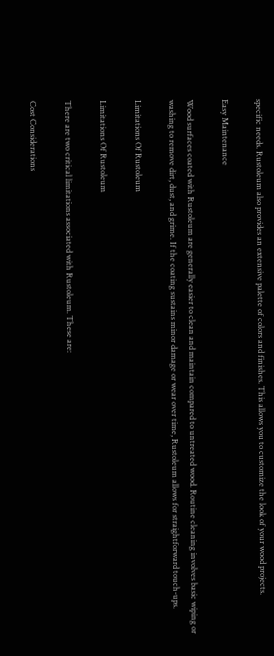specific needs. Rustoleum also provides an extensive palette of colors and finishes. This allows you to customize the look of your wood projects.

Easy Maintenance

Wood surfaces coated with Rustoleum are generally easier to clean and maintain compared to untreated wood. Routine cleaning involves basic wiping or washing to remove dirt, dust, and grime. If the coating sustains minor damage or wear over time, Rustoleum allows for straightforward touch-ups.

Limitations Of Rustoleum

Limitations Of Rustoleum

There are two critical limitations associated with Rustoleum. These are:

Cost Considerations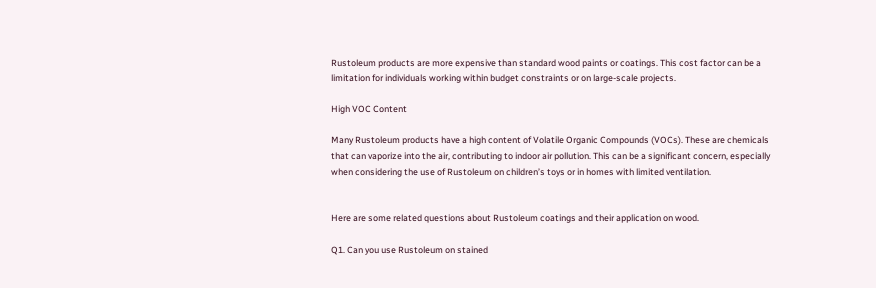Rustoleum products are more expensive than standard wood paints or coatings. This cost factor can be a limitation for individuals working within budget constraints or on large-scale projects.

High VOC Content

Many Rustoleum products have a high content of Volatile Organic Compounds (VOCs). These are chemicals that can vaporize into the air, contributing to indoor air pollution. This can be a significant concern, especially when considering the use of Rustoleum on children’s toys or in homes with limited ventilation.


Here are some related questions about Rustoleum coatings and their application on wood.

Q1. Can you use Rustoleum on stained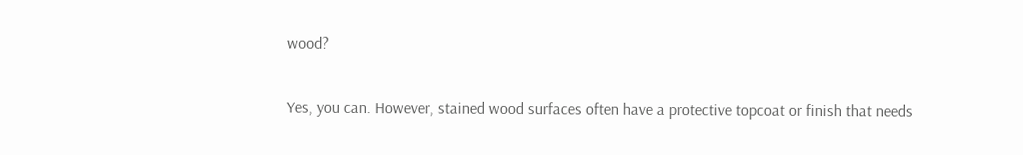wood?

Yes, you can. However, stained wood surfaces often have a protective topcoat or finish that needs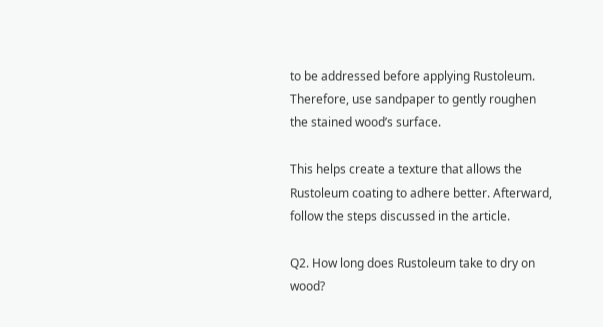to be addressed before applying Rustoleum. Therefore, use sandpaper to gently roughen the stained wood’s surface.

This helps create a texture that allows the Rustoleum coating to adhere better. Afterward, follow the steps discussed in the article.

Q2. How long does Rustoleum take to dry on wood?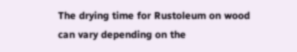The drying time for Rustoleum on wood can vary depending on the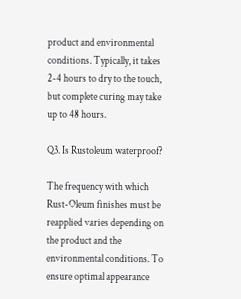product and environmental conditions. Typically, it takes 2-4 hours to dry to the touch, but complete curing may take up to 48 hours.

Q3. Is Rustoleum waterproof?

The frequency with which Rust-Oleum finishes must be reapplied varies depending on the product and the environmental conditions. To ensure optimal appearance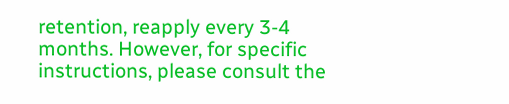retention, reapply every 3-4 months. However, for specific instructions, please consult the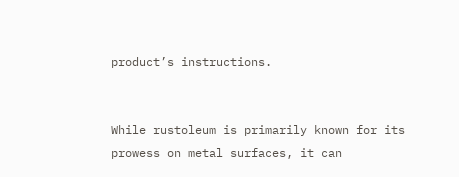product’s instructions.


While rustoleum is primarily known for its prowess on metal surfaces, it can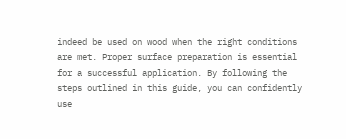indeed be used on wood when the right conditions are met. Proper surface preparation is essential for a successful application. By following the steps outlined in this guide, you can confidently use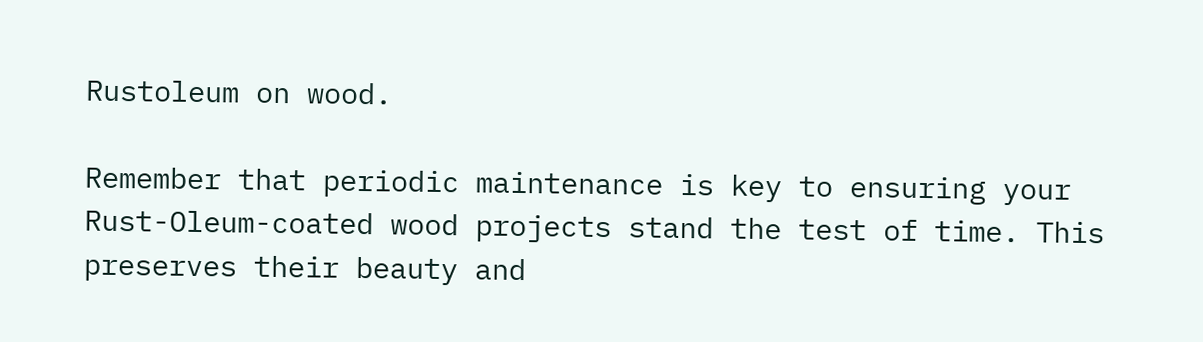Rustoleum on wood.

Remember that periodic maintenance is key to ensuring your Rust-Oleum-coated wood projects stand the test of time. This preserves their beauty and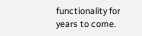functionality for years to come.